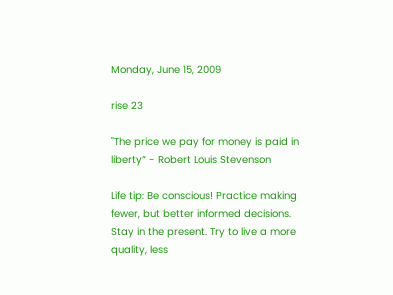Monday, June 15, 2009

rise 23

"The price we pay for money is paid in liberty” - Robert Louis Stevenson

Life tip: Be conscious! Practice making fewer, but better informed decisions. Stay in the present. Try to live a more quality, less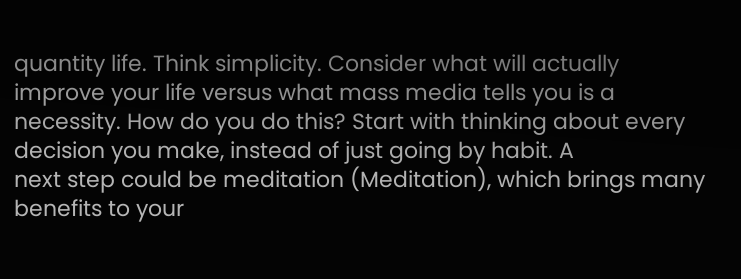quantity life. Think simplicity. Consider what will actually improve your life versus what mass media tells you is a necessity. How do you do this? Start with thinking about every decision you make, instead of just going by habit. A
next step could be meditation (Meditation), which brings many benefits to your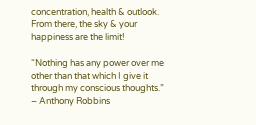concentration, health & outlook. From there, the sky & your happiness are the limit!

“Nothing has any power over me other than that which I give it through my conscious thoughts.” – Anthony Robbins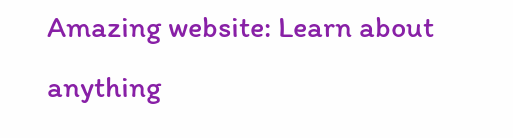Amazing website: Learn about anything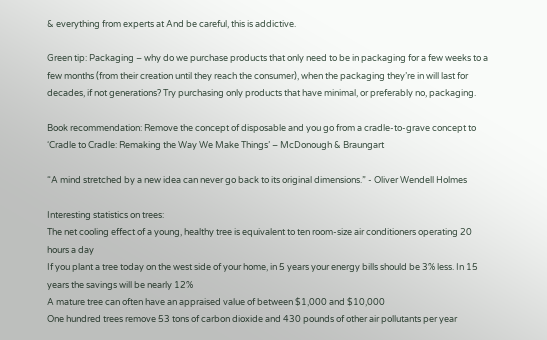& everything from experts at And be careful, this is addictive.

Green tip: Packaging – why do we purchase products that only need to be in packaging for a few weeks to a few months (from their creation until they reach the consumer), when the packaging they’re in will last for decades, if not generations? Try purchasing only products that have minimal, or preferably no, packaging.

Book recommendation: Remove the concept of disposable and you go from a cradle-to-grave concept to ‘Cradle to Cradle: Remaking the Way We Make Things’ – McDonough & Braungart

“A mind stretched by a new idea can never go back to its original dimensions.” - Oliver Wendell Holmes

Interesting statistics on trees:
The net cooling effect of a young, healthy tree is equivalent to ten room-size air conditioners operating 20 hours a day
If you plant a tree today on the west side of your home, in 5 years your energy bills should be 3% less. In 15 years the savings will be nearly 12%
A mature tree can often have an appraised value of between $1,000 and $10,000
One hundred trees remove 53 tons of carbon dioxide and 430 pounds of other air pollutants per year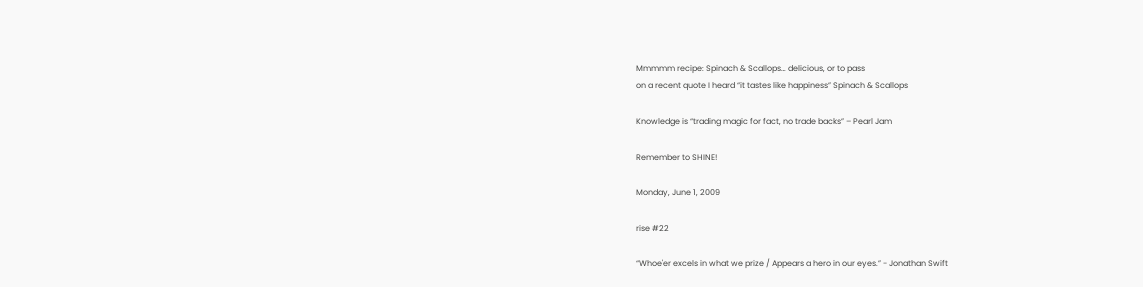Mmmmm recipe: Spinach & Scallops… delicious, or to pass
on a recent quote I heard “it tastes like happiness” Spinach & Scallops

Knowledge is “trading magic for fact, no trade backs” – Pearl Jam

Remember to SHINE!

Monday, June 1, 2009

rise #22

“Whoe'er excels in what we prize / Appears a hero in our eyes.” - Jonathan Swift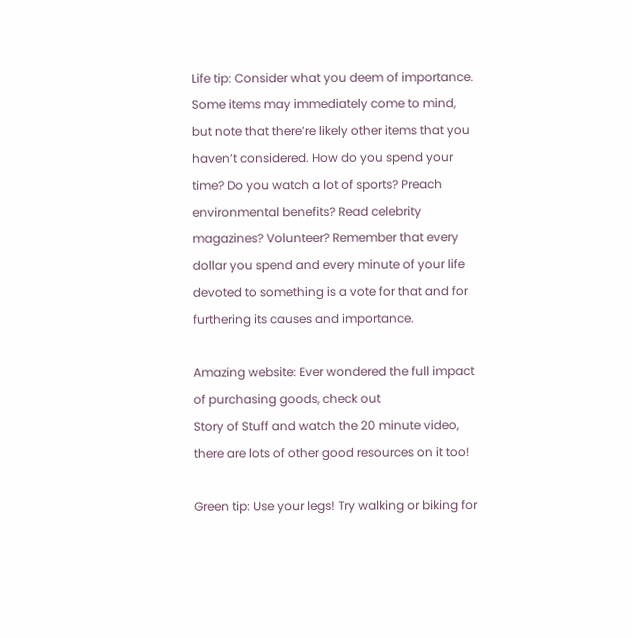Life tip: Consider what you deem of importance. Some items may immediately come to mind, but note that there’re likely other items that you haven’t considered. How do you spend your time? Do you watch a lot of sports? Preach environmental benefits? Read celebrity magazines? Volunteer? Remember that every dollar you spend and every minute of your life devoted to something is a vote for that and for furthering its causes and importance.

Amazing website: Ever wondered the full impact of purchasing goods, check out
Story of Stuff and watch the 20 minute video, there are lots of other good resources on it too!

Green tip: Use your legs! Try walking or biking for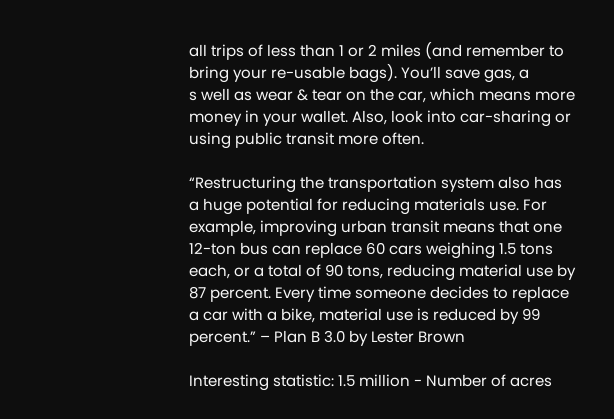all trips of less than 1 or 2 miles (and remember to bring your re-usable bags). You’ll save gas, a
s well as wear & tear on the car, which means more money in your wallet. Also, look into car-sharing or using public transit more often.

“Restructuring the transportation system also has a huge potential for reducing materials use. For example, improving urban transit means that one 12-ton bus can replace 60 cars weighing 1.5 tons each, or a total of 90 tons, reducing material use by 87 percent. Every time someone decides to replace a car with a bike, material use is reduced by 99 percent.” – Plan B 3.0 by Lester Brown

Interesting statistic: 1.5 million - Number of acres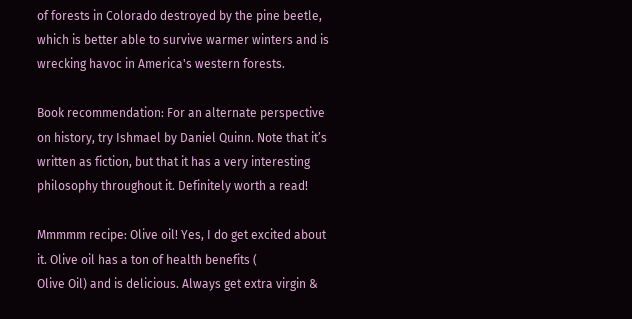of forests in Colorado destroyed by the pine beetle, which is better able to survive warmer winters and is wrecking havoc in America's western forests.

Book recommendation: For an alternate perspective on history, try Ishmael by Daniel Quinn. Note that it’s written as fiction, but that it has a very interesting philosophy throughout it. Definitely worth a read!

Mmmmm recipe: Olive oil! Yes, I do get excited about it. Olive oil has a ton of health benefits (
Olive Oil) and is delicious. Always get extra virgin &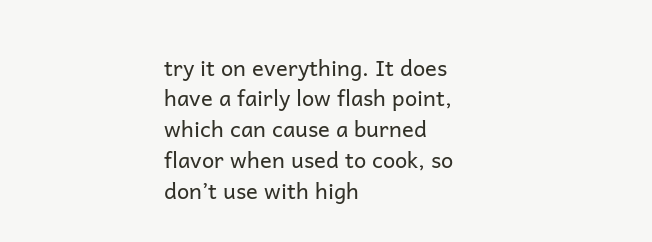try it on everything. It does have a fairly low flash point, which can cause a burned flavor when used to cook, so don’t use with high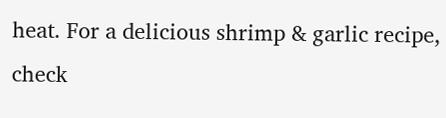heat. For a delicious shrimp & garlic recipe, check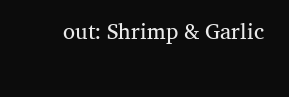out: Shrimp & Garlic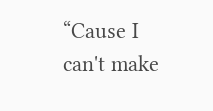“Cause I can't make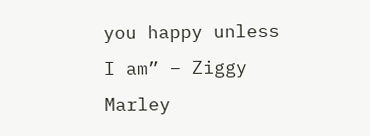you happy unless I am” – Ziggy Marley